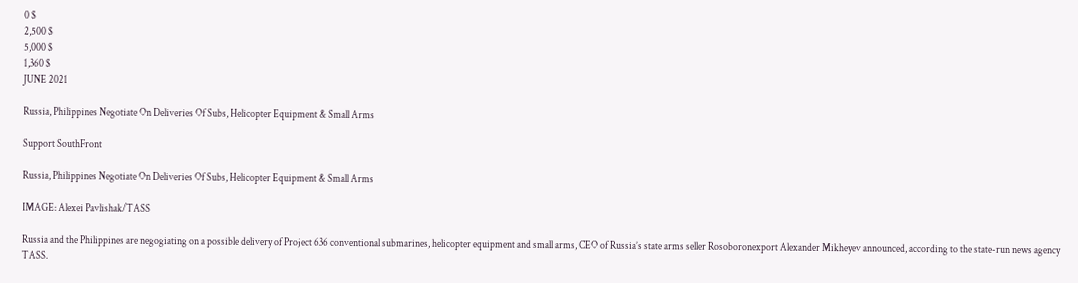0 $
2,500 $
5,000 $
1,360 $
JUNE 2021

Russia, Philippines Negotiate On Deliveries Of Subs, Helicopter Equipment & Small Arms

Support SouthFront

Russia, Philippines Negotiate On Deliveries Of Subs, Helicopter Equipment & Small Arms

IMAGE: Alexei Pavlishak/TASS

Russia and the Philippines are negogiating on a possible delivery of Project 636 conventional submarines, helicopter equipment and small arms, CEO of Russia’s state arms seller Rosoboronexport Alexander Mikheyev announced, according to the state-run news agency TASS.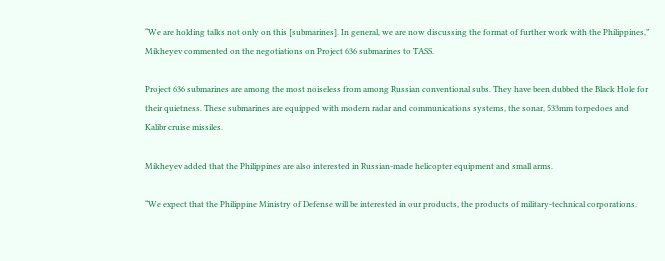“We are holding talks not only on this [submarines]. In general, we are now discussing the format of further work with the Philippines,” Mikheyev commented on the negotiations on Project 636 submarines to TASS.

Project 636 submarines are among the most noiseless from among Russian conventional subs. They have been dubbed the Black Hole for their quietness. These submarines are equipped with modern radar and communications systems, the sonar, 533mm torpedoes and Kalibr cruise missiles.

Mikheyev added that the Philippines are also interested in Russian-made helicopter equipment and small arms.

“We expect that the Philippine Ministry of Defense will be interested in our products, the products of military-technical corporations.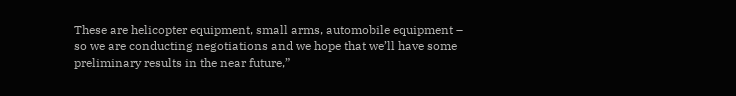These are helicopter equipment, small arms, automobile equipment – so we are conducting negotiations and we hope that we’ll have some preliminary results in the near future,”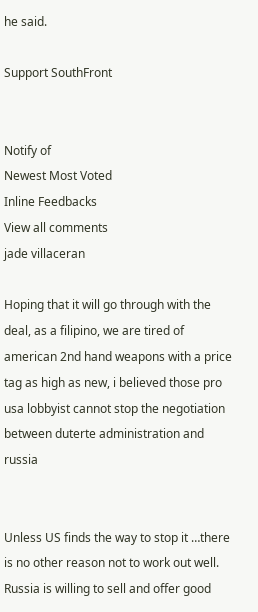he said.

Support SouthFront


Notify of
Newest Most Voted
Inline Feedbacks
View all comments
jade villaceran

Hoping that it will go through with the deal, as a filipino, we are tired of american 2nd hand weapons with a price tag as high as new, i believed those pro usa lobbyist cannot stop the negotiation between duterte administration and russia


Unless US finds the way to stop it …there is no other reason not to work out well.
Russia is willing to sell and offer good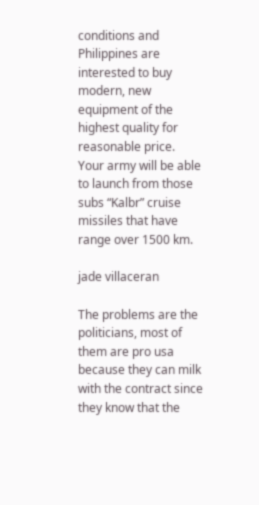conditions and Philippines are interested to buy modern, new equipment of the highest quality for reasonable price.
Your army will be able to launch from those subs “Kalbr” cruise missiles that have range over 1500 km.

jade villaceran

The problems are the politicians, most of them are pro usa because they can milk with the contract since they know that the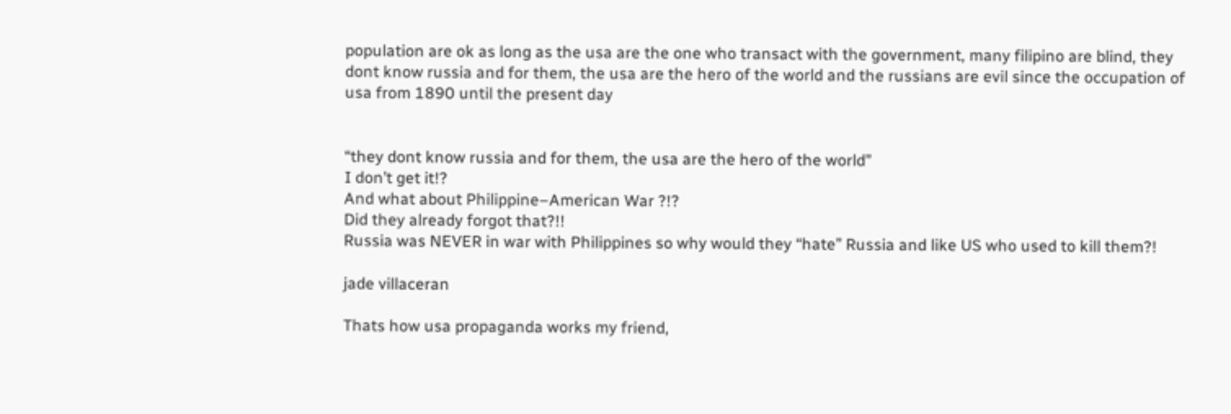population are ok as long as the usa are the one who transact with the government, many filipino are blind, they dont know russia and for them, the usa are the hero of the world and the russians are evil since the occupation of usa from 1890 until the present day


“they dont know russia and for them, the usa are the hero of the world”
I don’t get it!?
And what about Philippine–American War ?!?
Did they already forgot that?!!
Russia was NEVER in war with Philippines so why would they “hate” Russia and like US who used to kill them?!

jade villaceran

Thats how usa propaganda works my friend,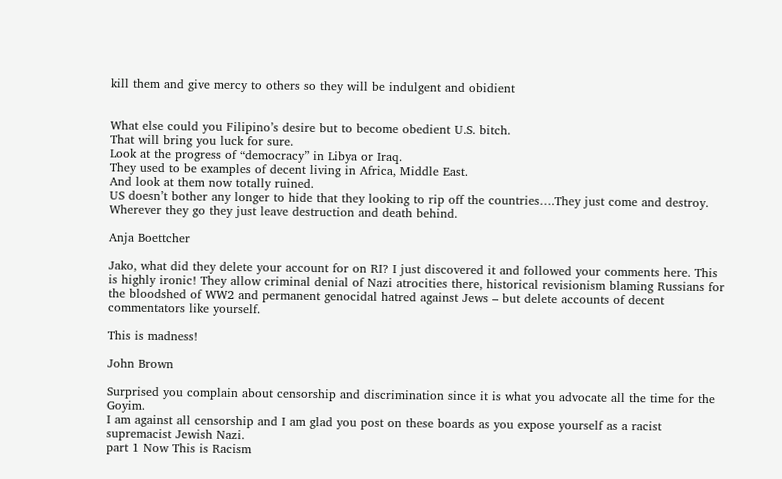kill them and give mercy to others so they will be indulgent and obidient


What else could you Filipino’s desire but to become obedient U.S. bitch.
That will bring you luck for sure.
Look at the progress of “democracy” in Libya or Iraq.
They used to be examples of decent living in Africa, Middle East.
And look at them now totally ruined.
US doesn’t bother any longer to hide that they looking to rip off the countries….They just come and destroy.
Wherever they go they just leave destruction and death behind.

Anja Boettcher

Jako, what did they delete your account for on RI? I just discovered it and followed your comments here. This is highly ironic! They allow criminal denial of Nazi atrocities there, historical revisionism blaming Russians for the bloodshed of WW2 and permanent genocidal hatred against Jews – but delete accounts of decent commentators like yourself.

This is madness!

John Brown

Surprised you complain about censorship and discrimination since it is what you advocate all the time for the Goyim.
I am against all censorship and I am glad you post on these boards as you expose yourself as a racist supremacist Jewish Nazi.
part 1 Now This is Racism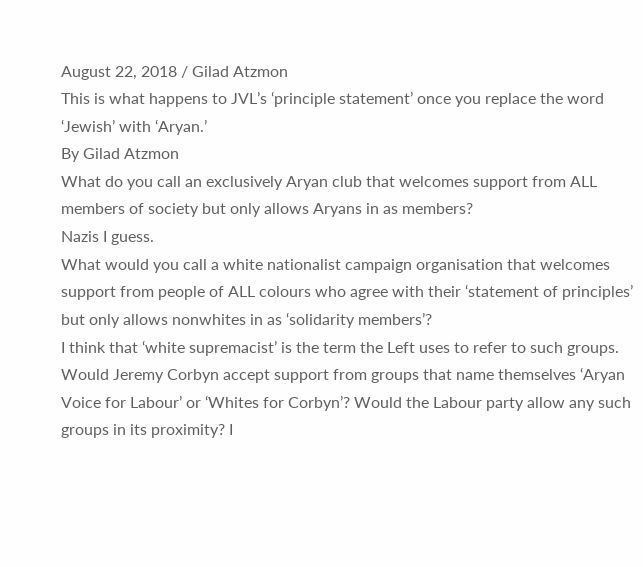August 22, 2018 / Gilad Atzmon
This is what happens to JVL’s ‘principle statement’ once you replace the word ‘Jewish’ with ‘Aryan.’
By Gilad Atzmon
What do you call an exclusively Aryan club that welcomes support from ALL members of society but only allows Aryans in as members?
Nazis I guess.
What would you call a white nationalist campaign organisation that welcomes support from people of ALL colours who agree with their ‘statement of principles’ but only allows nonwhites in as ‘solidarity members’?
I think that ‘white supremacist’ is the term the Left uses to refer to such groups.
Would Jeremy Corbyn accept support from groups that name themselves ‘Aryan Voice for Labour’ or ‘Whites for Corbyn’? Would the Labour party allow any such groups in its proximity? I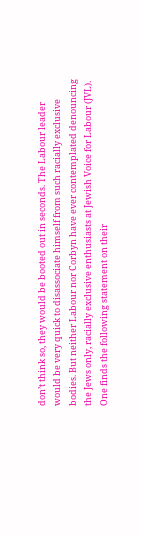don’t think so, they would be booted out in seconds. The Labour leader would be very quick to disassociate himself from such racially exclusive bodies. But neither Labour nor Corbyn have ever contemplated denouncing the Jews only, racially exclusive enthusiasts at Jewish Voice for Labour (JVL).
One finds the following statement on their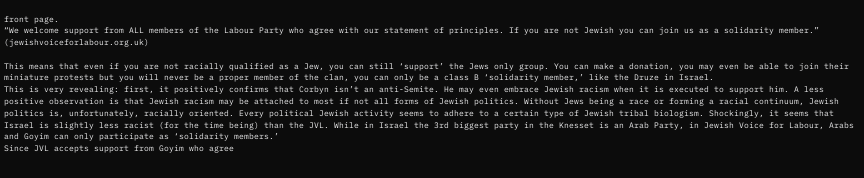front page.
“We welcome support from ALL members of the Labour Party who agree with our statement of principles. If you are not Jewish you can join us as a solidarity member.” (jewishvoiceforlabour.org.uk)

This means that even if you are not racially qualified as a Jew, you can still ‘support’ the Jews only group. You can make a donation, you may even be able to join their miniature protests but you will never be a proper member of the clan, you can only be a class B ‘solidarity member,’ like the Druze in Israel.
This is very revealing: first, it positively confirms that Corbyn isn’t an anti-Semite. He may even embrace Jewish racism when it is executed to support him. A less positive observation is that Jewish racism may be attached to most if not all forms of Jewish politics. Without Jews being a race or forming a racial continuum, Jewish politics is, unfortunately, racially oriented. Every political Jewish activity seems to adhere to a certain type of Jewish tribal biologism. Shockingly, it seems that Israel is slightly less racist (for the time being) than the JVL. While in Israel the 3rd biggest party in the Knesset is an Arab Party, in Jewish Voice for Labour, Arabs and Goyim can only participate as ‘solidarity members.’
Since JVL accepts support from Goyim who agree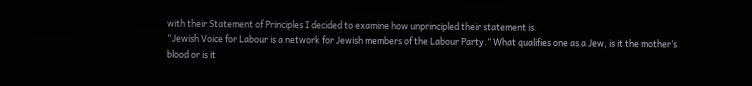with their Statement of Principles I decided to examine how unprincipled their statement is.
“Jewish Voice for Labour is a network for Jewish members of the Labour Party.” What qualifies one as a Jew, is it the mother’s blood or is it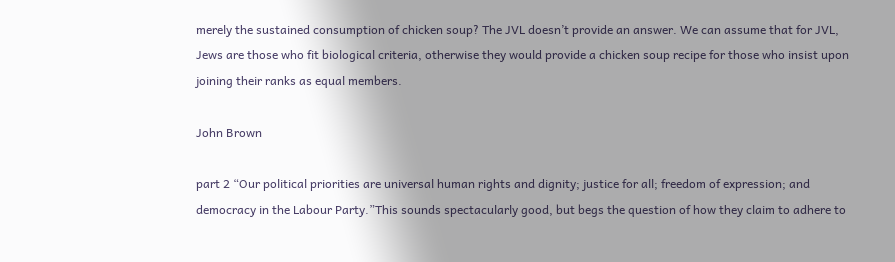merely the sustained consumption of chicken soup? The JVL doesn’t provide an answer. We can assume that for JVL, Jews are those who fit biological criteria, otherwise they would provide a chicken soup recipe for those who insist upon joining their ranks as equal members.

John Brown

part 2 “Our political priorities are universal human rights and dignity; justice for all; freedom of expression; and democracy in the Labour Party.”This sounds spectacularly good, but begs the question of how they claim to adhere to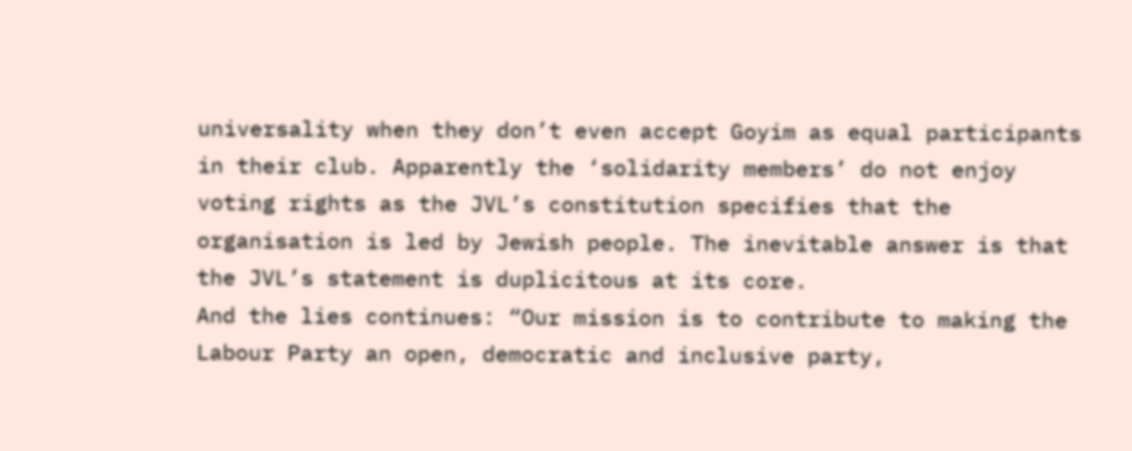universality when they don’t even accept Goyim as equal participants in their club. Apparently the ‘solidarity members’ do not enjoy voting rights as the JVL’s constitution specifies that the organisation is led by Jewish people. The inevitable answer is that the JVL’s statement is duplicitous at its core.
And the lies continues: “Our mission is to contribute to making the Labour Party an open, democratic and inclusive party,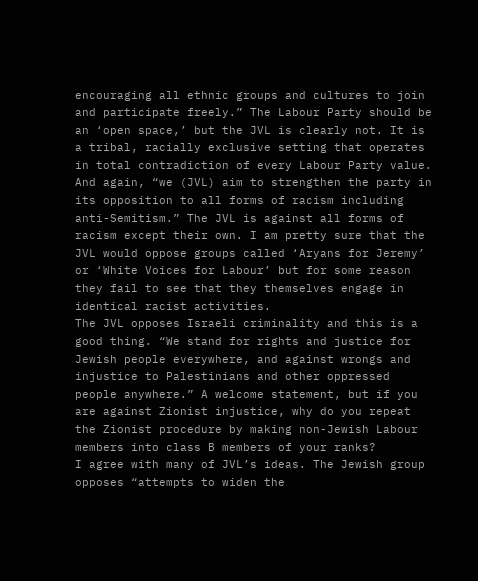encouraging all ethnic groups and cultures to join and participate freely.” The Labour Party should be an ‘open space,’ but the JVL is clearly not. It is a tribal, racially exclusive setting that operates in total contradiction of every Labour Party value.
And again, “we (JVL) aim to strengthen the party in its opposition to all forms of racism including anti-Semitism.” The JVL is against all forms of racism except their own. I am pretty sure that the JVL would oppose groups called ‘Aryans for Jeremy’ or ‘White Voices for Labour’ but for some reason they fail to see that they themselves engage in identical racist activities.
The JVL opposes Israeli criminality and this is a good thing. “We stand for rights and justice for Jewish people everywhere, and against wrongs and injustice to Palestinians and other oppressed people anywhere.” A welcome statement, but if you are against Zionist injustice, why do you repeat the Zionist procedure by making non-Jewish Labour members into class B members of your ranks?
I agree with many of JVL’s ideas. The Jewish group opposes “attempts to widen the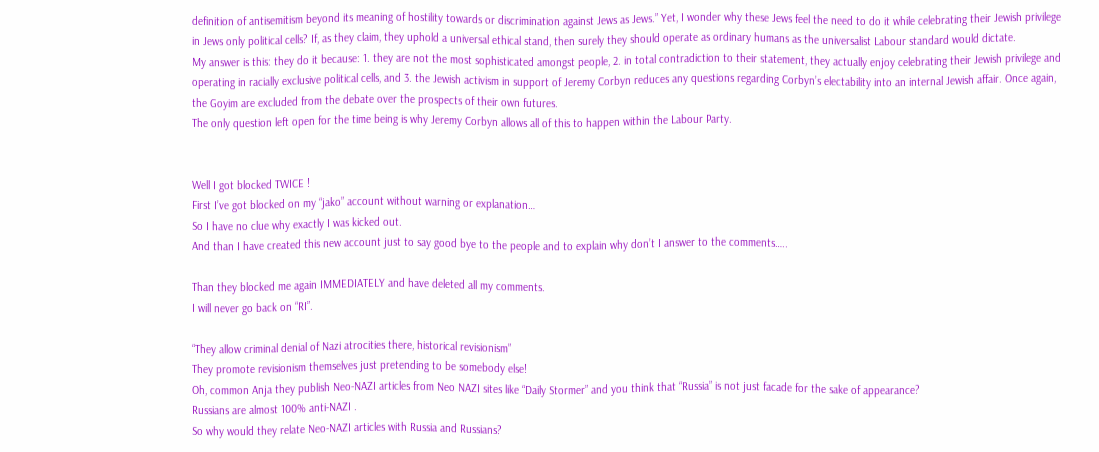definition of antisemitism beyond its meaning of hostility towards or discrimination against Jews as Jews.” Yet, I wonder why these Jews feel the need to do it while celebrating their Jewish privilege in Jews only political cells? If, as they claim, they uphold a universal ethical stand, then surely they should operate as ordinary humans as the universalist Labour standard would dictate.
My answer is this: they do it because: 1. they are not the most sophisticated amongst people, 2. in total contradiction to their statement, they actually enjoy celebrating their Jewish privilege and operating in racially exclusive political cells, and 3. the Jewish activism in support of Jeremy Corbyn reduces any questions regarding Corbyn’s electability into an internal Jewish affair. Once again, the Goyim are excluded from the debate over the prospects of their own futures.
The only question left open for the time being is why Jeremy Corbyn allows all of this to happen within the Labour Party.


Well I got blocked TWICE !
First I’ve got blocked on my “jako” account without warning or explanation…
So I have no clue why exactly I was kicked out.
And than I have created this new account just to say good bye to the people and to explain why don’t I answer to the comments…..

Than they blocked me again IMMEDIATELY and have deleted all my comments.
I will never go back on “RI”.

“They allow criminal denial of Nazi atrocities there, historical revisionism”
They promote revisionism themselves just pretending to be somebody else!
Oh, common Anja they publish Neo-NAZI articles from Neo NAZI sites like “Daily Stormer” and you think that “Russia” is not just facade for the sake of appearance?
Russians are almost 100% anti-NAZI .
So why would they relate Neo-NAZI articles with Russia and Russians?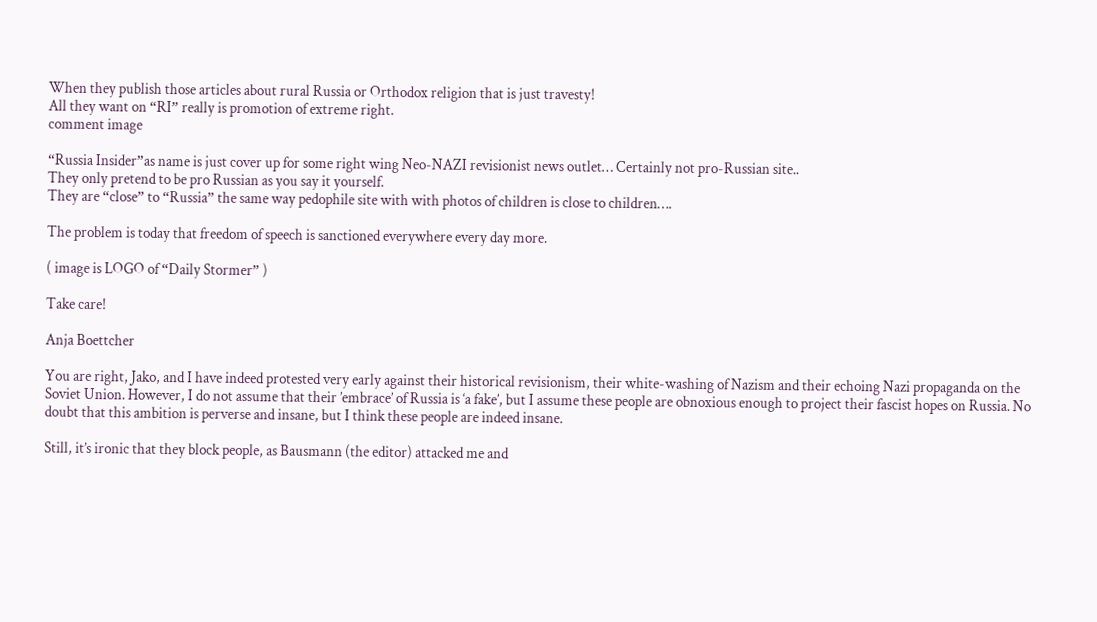When they publish those articles about rural Russia or Orthodox religion that is just travesty!
All they want on “RI” really is promotion of extreme right.
comment image

“Russia Insider”as name is just cover up for some right wing Neo-NAZI revisionist news outlet… Certainly not pro-Russian site..
They only pretend to be pro Russian as you say it yourself.
They are “close” to “Russia” the same way pedophile site with with photos of children is close to children….

The problem is today that freedom of speech is sanctioned everywhere every day more.

( image is LOGO of “Daily Stormer” )

Take care!

Anja Boettcher

You are right, Jako, and I have indeed protested very early against their historical revisionism, their white-washing of Nazism and their echoing Nazi propaganda on the Soviet Union. However, I do not assume that their ’embrace’ of Russia is ‘a fake’, but I assume these people are obnoxious enough to project their fascist hopes on Russia. No doubt that this ambition is perverse and insane, but I think these people are indeed insane.

Still, it’s ironic that they block people, as Bausmann (the editor) attacked me and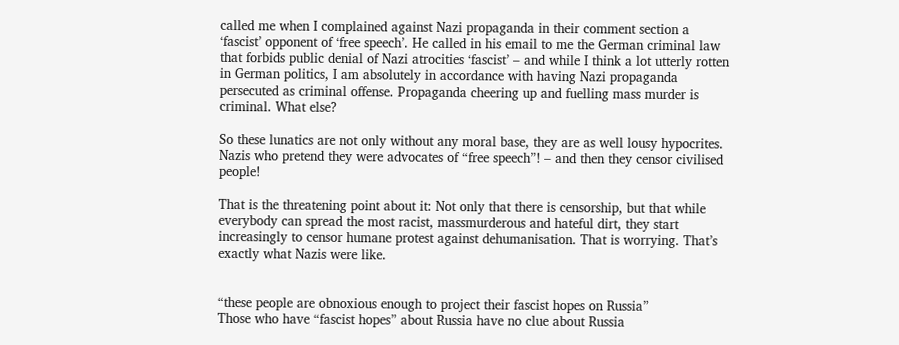called me when I complained against Nazi propaganda in their comment section a ‘fascist’ opponent of ‘free speech’. He called in his email to me the German criminal law that forbids public denial of Nazi atrocities ‘fascist’ – and while I think a lot utterly rotten in German politics, I am absolutely in accordance with having Nazi propaganda persecuted as criminal offense. Propaganda cheering up and fuelling mass murder is criminal. What else?

So these lunatics are not only without any moral base, they are as well lousy hypocrites. Nazis who pretend they were advocates of “free speech”! – and then they censor civilised people!

That is the threatening point about it: Not only that there is censorship, but that while everybody can spread the most racist, massmurderous and hateful dirt, they start increasingly to censor humane protest against dehumanisation. That is worrying. That’s exactly what Nazis were like.


“these people are obnoxious enough to project their fascist hopes on Russia”
Those who have “fascist hopes” about Russia have no clue about Russia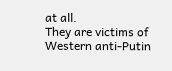at all.
They are victims of Western anti-Putin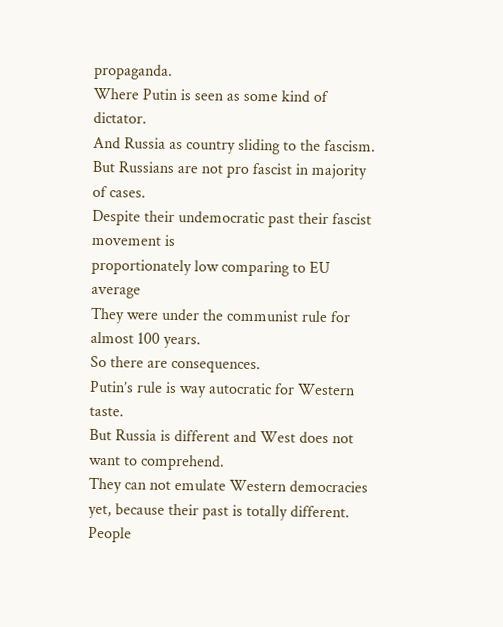propaganda.
Where Putin is seen as some kind of dictator.
And Russia as country sliding to the fascism.
But Russians are not pro fascist in majority of cases.
Despite their undemocratic past their fascist movement is
proportionately low comparing to EU average
They were under the communist rule for almost 100 years.
So there are consequences.
Putin’s rule is way autocratic for Western taste.
But Russia is different and West does not want to comprehend.
They can not emulate Western democracies yet, because their past is totally different.
People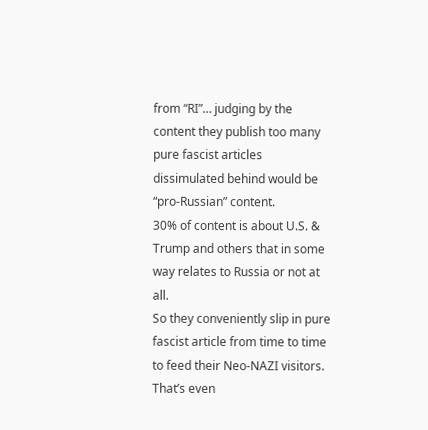from “RI”… judging by the content they publish too many pure fascist articles dissimulated behind would be “pro-Russian” content.
30% of content is about U.S. & Trump and others that in some way relates to Russia or not at all.
So they conveniently slip in pure fascist article from time to time to feed their Neo-NAZI visitors.
That’s even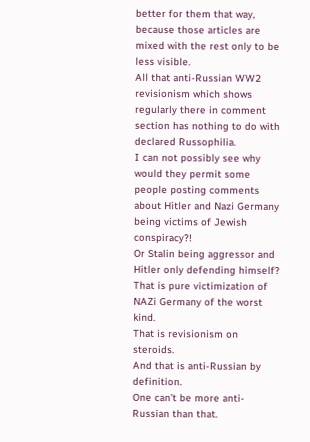better for them that way, because those articles are mixed with the rest only to be less visible.
All that anti-Russian WW2 revisionism which shows regularly there in comment section has nothing to do with declared Russophilia.
I can not possibly see why would they permit some people posting comments about Hitler and Nazi Germany being victims of Jewish conspiracy?!
Or Stalin being aggressor and Hitler only defending himself?
That is pure victimization of NAZi Germany of the worst kind.
That is revisionism on steroids.
And that is anti-Russian by definition.
One can’t be more anti-Russian than that.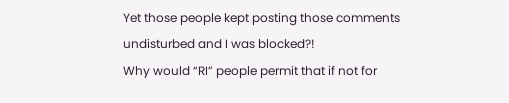Yet those people kept posting those comments undisturbed and I was blocked?!
Why would “RI” people permit that if not for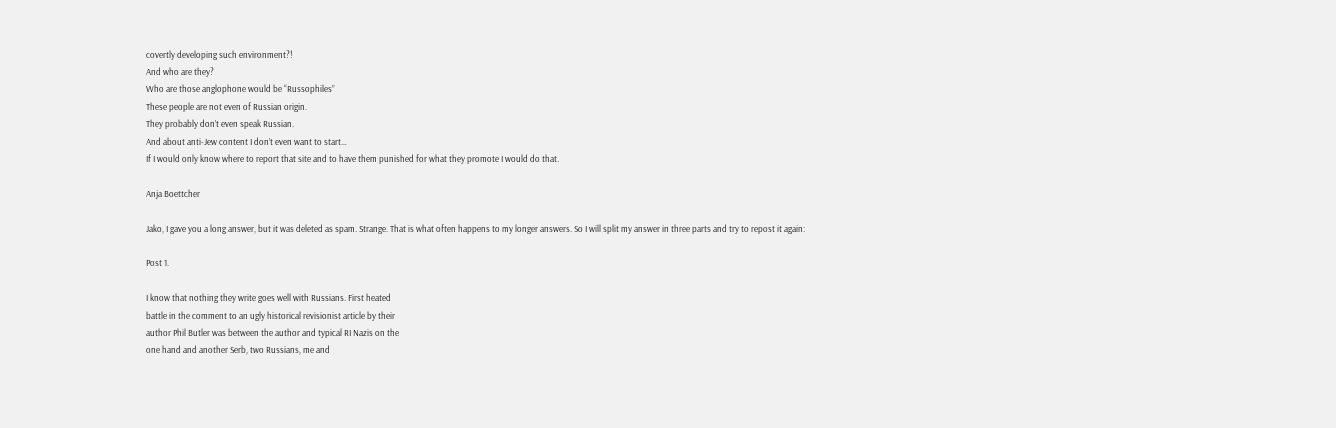covertly developing such environment?!
And who are they?
Who are those anglophone would be “Russophiles”
These people are not even of Russian origin.
They probably don’t even speak Russian.
And about anti-Jew content I don’t even want to start…
If I would only know where to report that site and to have them punished for what they promote I would do that.

Anja Boettcher

Jako, I gave you a long answer, but it was deleted as spam. Strange. That is what often happens to my longer answers. So I will split my answer in three parts and try to repost it again:

Post 1.

I know that nothing they write goes well with Russians. First heated
battle in the comment to an ugly historical revisionist article by their
author Phil Butler was between the author and typical RI Nazis on the
one hand and another Serb, two Russians, me and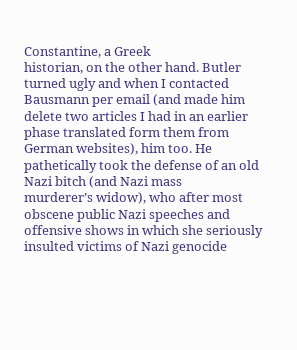Constantine, a Greek
historian, on the other hand. Butler turned ugly and when I contacted
Bausmann per email (and made him delete two articles I had in an earlier
phase translated form them from German websites), him too. He
pathetically took the defense of an old Nazi bitch (and Nazi mass
murderer’s widow), who after most obscene public Nazi speeches and
offensive shows in which she seriously insulted victims of Nazi genocide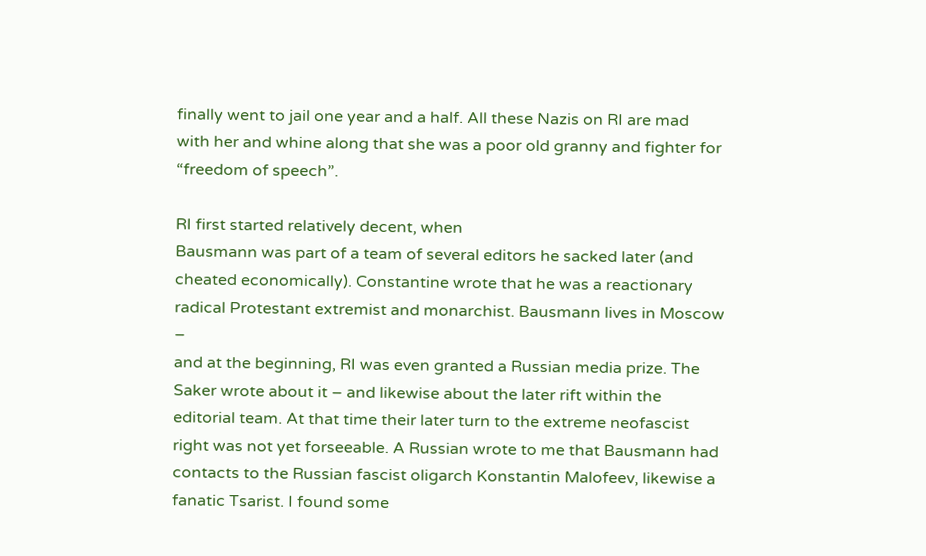finally went to jail one year and a half. All these Nazis on RI are mad
with her and whine along that she was a poor old granny and fighter for
“freedom of speech”.

RI first started relatively decent, when
Bausmann was part of a team of several editors he sacked later (and
cheated economically). Constantine wrote that he was a reactionary
radical Protestant extremist and monarchist. Bausmann lives in Moscow –
and at the beginning, RI was even granted a Russian media prize. The
Saker wrote about it – and likewise about the later rift within the
editorial team. At that time their later turn to the extreme neofascist
right was not yet forseeable. A Russian wrote to me that Bausmann had
contacts to the Russian fascist oligarch Konstantin Malofeev, likewise a
fanatic Tsarist. I found some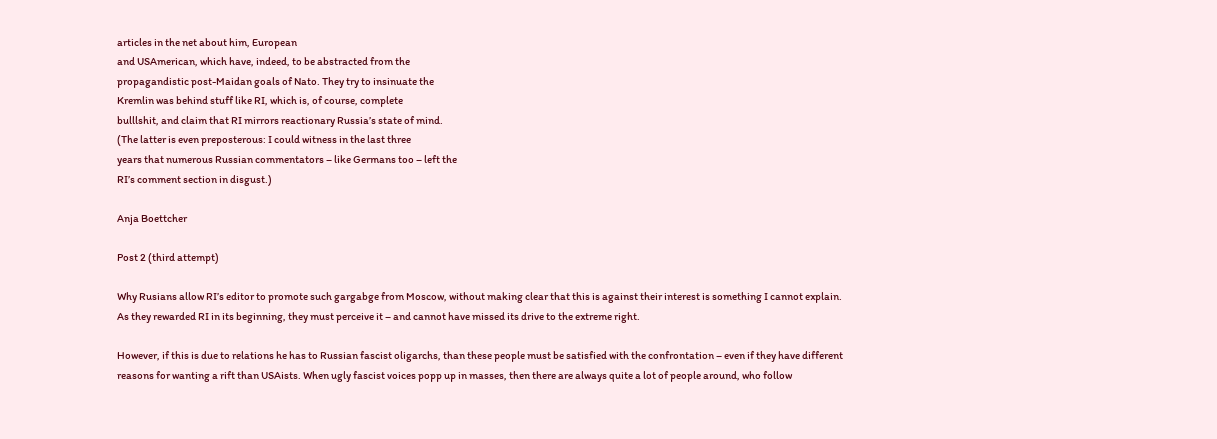articles in the net about him, European
and USAmerican, which have, indeed, to be abstracted from the
propagandistic post-Maidan goals of Nato. They try to insinuate the
Kremlin was behind stuff like RI, which is, of course, complete
bulllshit, and claim that RI mirrors reactionary Russia’s state of mind.
(The latter is even preposterous: I could witness in the last three
years that numerous Russian commentators – like Germans too – left the
RI’s comment section in disgust.)

Anja Boettcher

Post 2 (third attempt)

Why Rusians allow RI’s editor to promote such gargabge from Moscow, without making clear that this is against their interest is something I cannot explain. As they rewarded RI in its beginning, they must perceive it – and cannot have missed its drive to the extreme right.

However, if this is due to relations he has to Russian fascist oligarchs, than these people must be satisfied with the confrontation – even if they have different reasons for wanting a rift than USAists. When ugly fascist voices popp up in masses, then there are always quite a lot of people around, who follow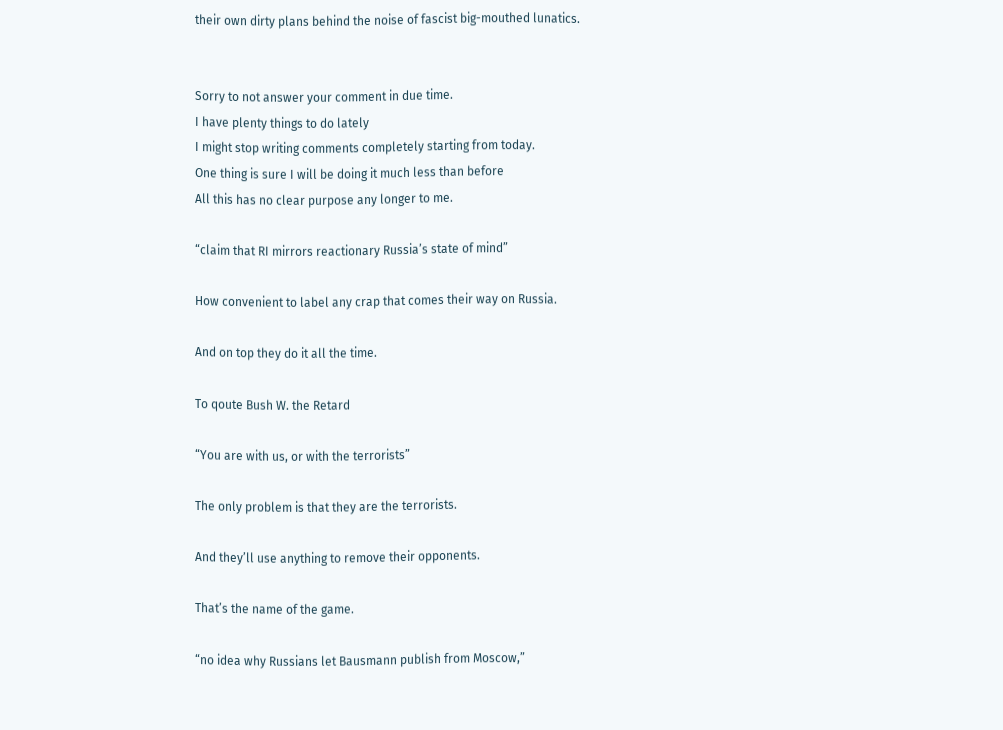their own dirty plans behind the noise of fascist big-mouthed lunatics.


Sorry to not answer your comment in due time.
I have plenty things to do lately
I might stop writing comments completely starting from today.
One thing is sure I will be doing it much less than before
All this has no clear purpose any longer to me.

“claim that RI mirrors reactionary Russia’s state of mind”

How convenient to label any crap that comes their way on Russia.

And on top they do it all the time.

To qoute Bush W. the Retard

“You are with us, or with the terrorists”

The only problem is that they are the terrorists.

And they’ll use anything to remove their opponents.

That’s the name of the game.

“no idea why Russians let Bausmann publish from Moscow,”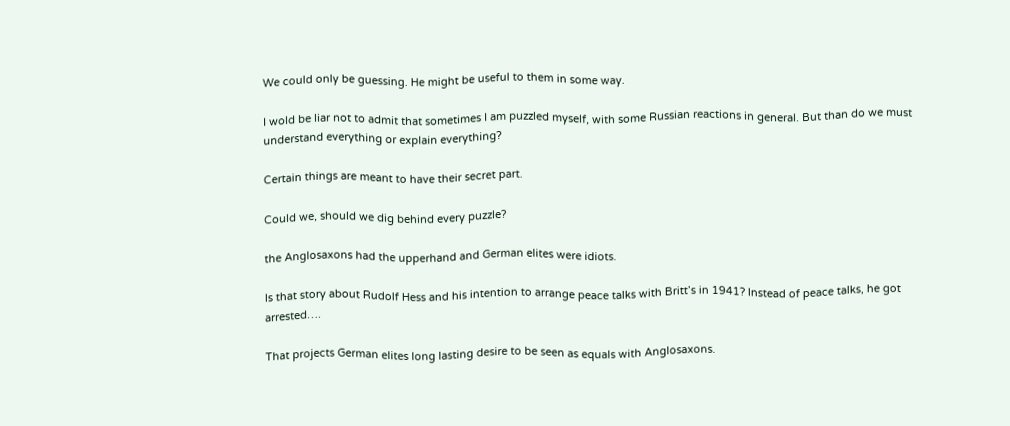We could only be guessing. He might be useful to them in some way.

I wold be liar not to admit that sometimes I am puzzled myself, with some Russian reactions in general. But than do we must understand everything or explain everything?

Certain things are meant to have their secret part.

Could we, should we dig behind every puzzle?

the Anglosaxons had the upperhand and German elites were idiots.

Is that story about Rudolf Hess and his intention to arrange peace talks with Britt’s in 1941? Instead of peace talks, he got arrested….

That projects German elites long lasting desire to be seen as equals with Anglosaxons.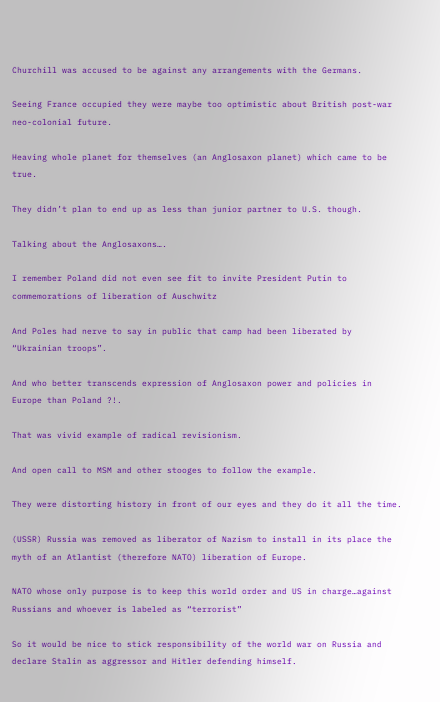Churchill was accused to be against any arrangements with the Germans.

Seeing France occupied they were maybe too optimistic about British post-war neo-colonial future.

Heaving whole planet for themselves (an Anglosaxon planet) which came to be true.

They didn’t plan to end up as less than junior partner to U.S. though.

Talking about the Anglosaxons….

I remember Poland did not even see fit to invite President Putin to commemorations of liberation of Auschwitz

And Poles had nerve to say in public that camp had been liberated by “Ukrainian troops”.

And who better transcends expression of Anglosaxon power and policies in Europe than Poland ?!.

That was vivid example of radical revisionism.

And open call to MSM and other stooges to follow the example.

They were distorting history in front of our eyes and they do it all the time.

(USSR) Russia was removed as liberator of Nazism to install in its place the myth of an Atlantist (therefore NATO) liberation of Europe.

NATO whose only purpose is to keep this world order and US in charge…against Russians and whoever is labeled as “terrorist”

So it would be nice to stick responsibility of the world war on Russia and declare Stalin as aggressor and Hitler defending himself.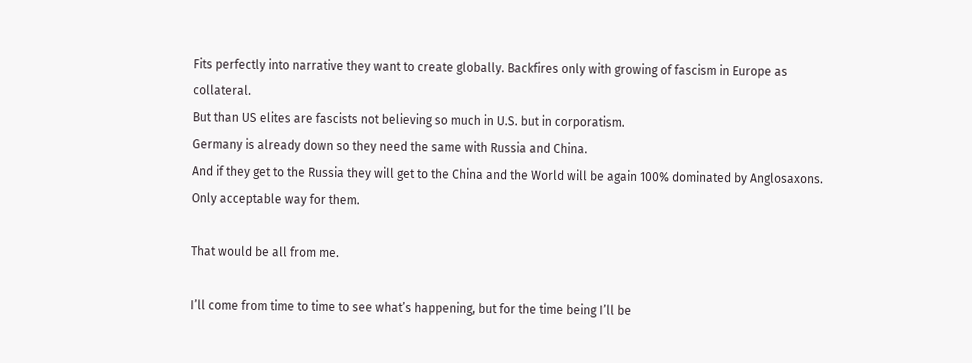Fits perfectly into narrative they want to create globally. Backfires only with growing of fascism in Europe as collateral.
But than US elites are fascists not believing so much in U.S. but in corporatism.
Germany is already down so they need the same with Russia and China.
And if they get to the Russia they will get to the China and the World will be again 100% dominated by Anglosaxons.
Only acceptable way for them.

That would be all from me.

I’ll come from time to time to see what’s happening, but for the time being I’ll be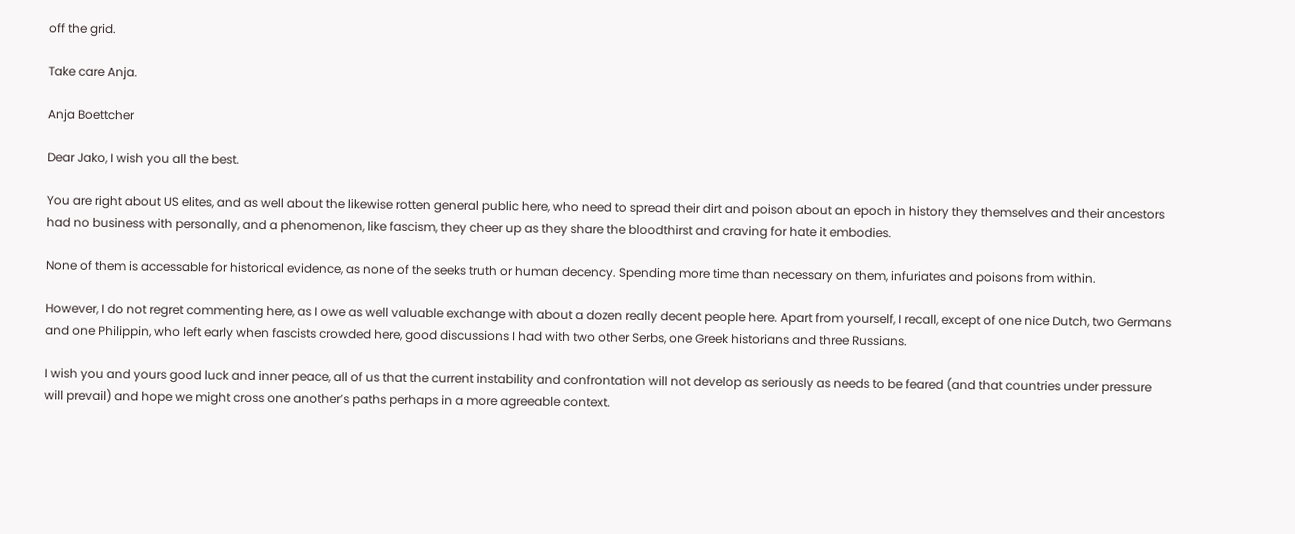off the grid.

Take care Anja.

Anja Boettcher

Dear Jako, I wish you all the best.

You are right about US elites, and as well about the likewise rotten general public here, who need to spread their dirt and poison about an epoch in history they themselves and their ancestors had no business with personally, and a phenomenon, like fascism, they cheer up as they share the bloodthirst and craving for hate it embodies.

None of them is accessable for historical evidence, as none of the seeks truth or human decency. Spending more time than necessary on them, infuriates and poisons from within.

However, I do not regret commenting here, as I owe as well valuable exchange with about a dozen really decent people here. Apart from yourself, I recall, except of one nice Dutch, two Germans and one Philippin, who left early when fascists crowded here, good discussions I had with two other Serbs, one Greek historians and three Russians.

I wish you and yours good luck and inner peace, all of us that the current instability and confrontation will not develop as seriously as needs to be feared (and that countries under pressure will prevail) and hope we might cross one another’s paths perhaps in a more agreeable context.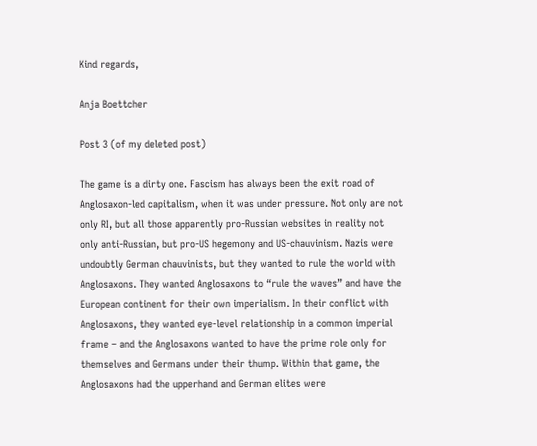Kind regards,

Anja Boettcher

Post 3 (of my deleted post)

The game is a dirty one. Fascism has always been the exit road of
Anglosaxon-led capitalism, when it was under pressure. Not only are not
only RI, but all those apparently pro-Russian websites in reality not
only anti-Russian, but pro-US hegemony and US-chauvinism. Nazis were
undoubtly German chauvinists, but they wanted to rule the world with
Anglosaxons. They wanted Anglosaxons to “rule the waves” and have the
European continent for their own imperialism. In their conflict with
Anglosaxons, they wanted eye-level relationship in a common imperial
frame – and the Anglosaxons wanted to have the prime role only for
themselves and Germans under their thump. Within that game, the
Anglosaxons had the upperhand and German elites were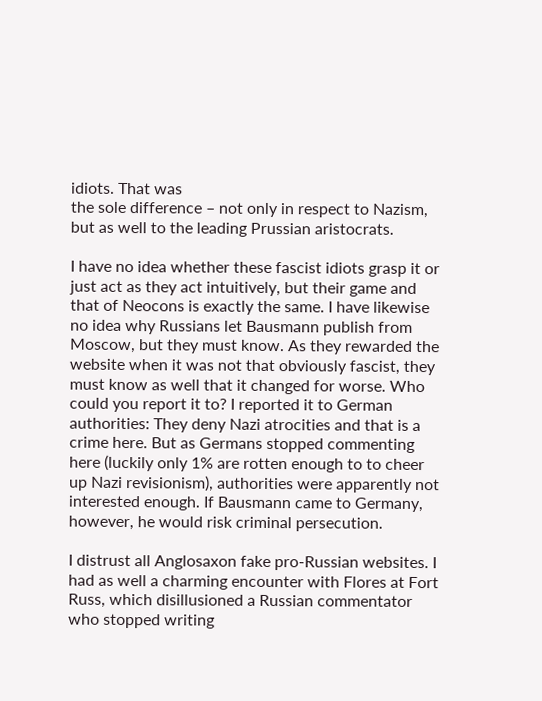idiots. That was
the sole difference – not only in respect to Nazism, but as well to the leading Prussian aristocrats.

I have no idea whether these fascist idiots grasp it or just act as they act intuitively, but their game and that of Neocons is exactly the same. I have likewise no idea why Russians let Bausmann publish from Moscow, but they must know. As they rewarded the website when it was not that obviously fascist, they must know as well that it changed for worse. Who could you report it to? I reported it to German authorities: They deny Nazi atrocities and that is a crime here. But as Germans stopped commenting here (luckily only 1% are rotten enough to to cheer up Nazi revisionism), authorities were apparently not interested enough. If Bausmann came to Germany, however, he would risk criminal persecution.

I distrust all Anglosaxon fake pro-Russian websites. I had as well a charming encounter with Flores at Fort Russ, which disillusioned a Russian commentator who stopped writing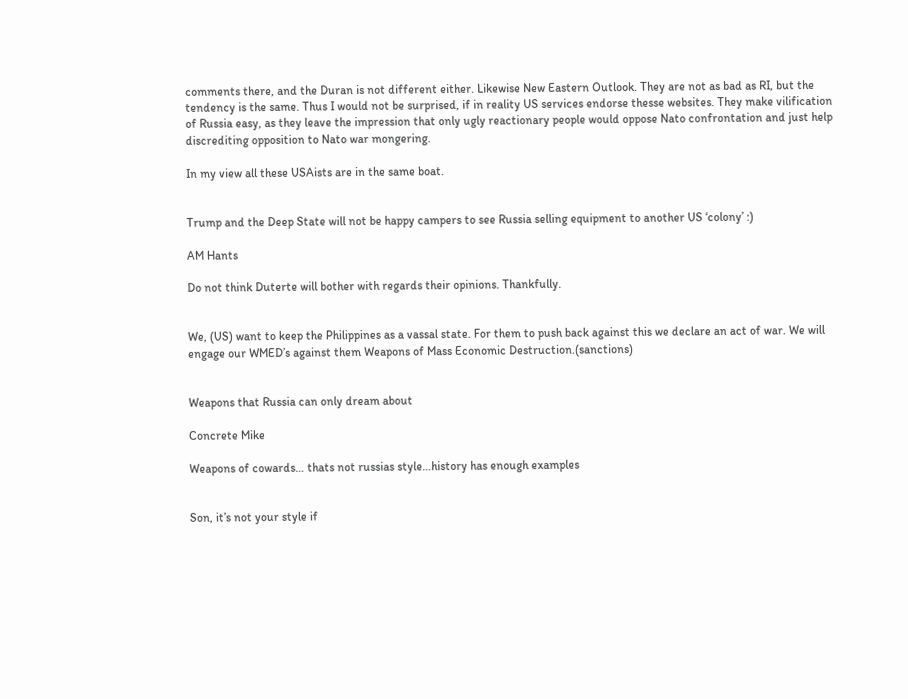comments there, and the Duran is not different either. Likewise New Eastern Outlook. They are not as bad as RI, but the tendency is the same. Thus I would not be surprised, if in reality US services endorse thesse websites. They make vilification of Russia easy, as they leave the impression that only ugly reactionary people would oppose Nato confrontation and just help discrediting opposition to Nato war mongering.

In my view all these USAists are in the same boat.


Trump and the Deep State will not be happy campers to see Russia selling equipment to another US ‘colony’ :)

AM Hants

Do not think Duterte will bother with regards their opinions. Thankfully.


We, (US) want to keep the Philippines as a vassal state. For them to push back against this we declare an act of war. We will engage our WMED’s against them Weapons of Mass Economic Destruction.(sanctions)


Weapons that Russia can only dream about

Concrete Mike

Weapons of cowards… thats not russias style…history has enough examples


Son, it’s not your style if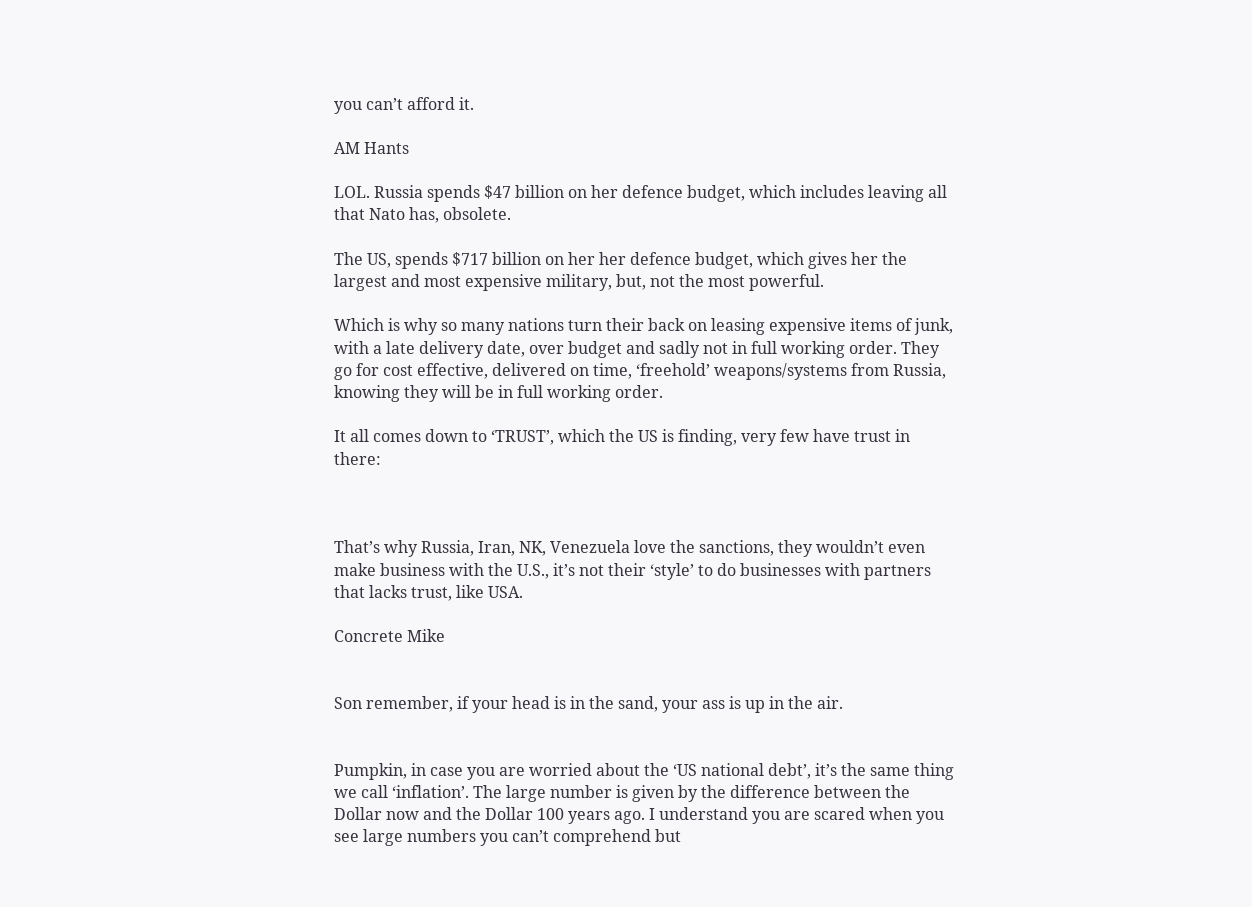you can’t afford it.

AM Hants

LOL. Russia spends $47 billion on her defence budget, which includes leaving all that Nato has, obsolete.

The US, spends $717 billion on her her defence budget, which gives her the largest and most expensive military, but, not the most powerful.

Which is why so many nations turn their back on leasing expensive items of junk, with a late delivery date, over budget and sadly not in full working order. They go for cost effective, delivered on time, ‘freehold’ weapons/systems from Russia, knowing they will be in full working order.

It all comes down to ‘TRUST’, which the US is finding, very few have trust in there:



That’s why Russia, Iran, NK, Venezuela love the sanctions, they wouldn’t even make business with the U.S., it’s not their ‘style’ to do businesses with partners that lacks trust, like USA.

Concrete Mike


Son remember, if your head is in the sand, your ass is up in the air.


Pumpkin, in case you are worried about the ‘US national debt’, it’s the same thing we call ‘inflation’. The large number is given by the difference between the Dollar now and the Dollar 100 years ago. I understand you are scared when you see large numbers you can’t comprehend but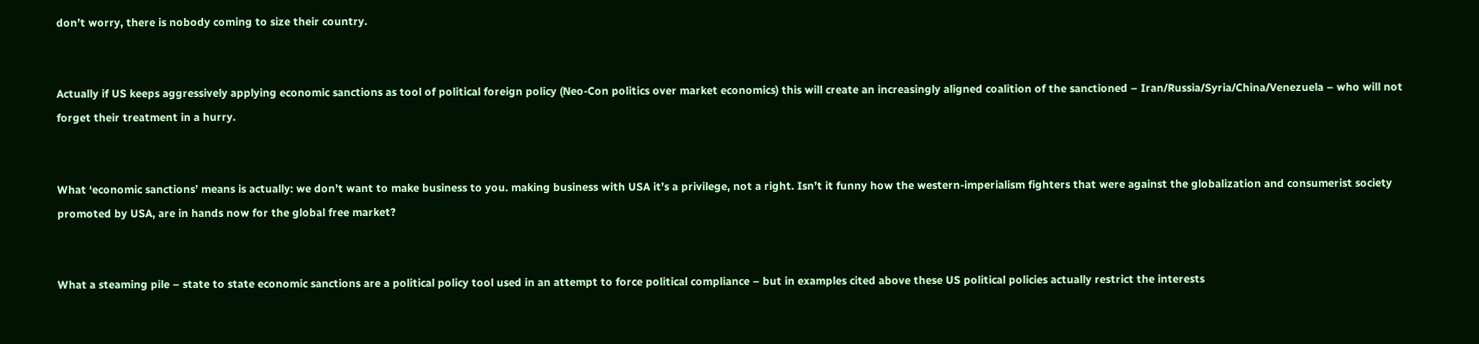don’t worry, there is nobody coming to size their country.


Actually if US keeps aggressively applying economic sanctions as tool of political foreign policy (Neo-Con politics over market economics) this will create an increasingly aligned coalition of the sanctioned – Iran/Russia/Syria/China/Venezuela – who will not forget their treatment in a hurry.


What ‘economic sanctions’ means is actually: we don’t want to make business to you. making business with USA it’s a privilege, not a right. Isn’t it funny how the western-imperialism fighters that were against the globalization and consumerist society promoted by USA, are in hands now for the global free market?


What a steaming pile – state to state economic sanctions are a political policy tool used in an attempt to force political compliance – but in examples cited above these US political policies actually restrict the interests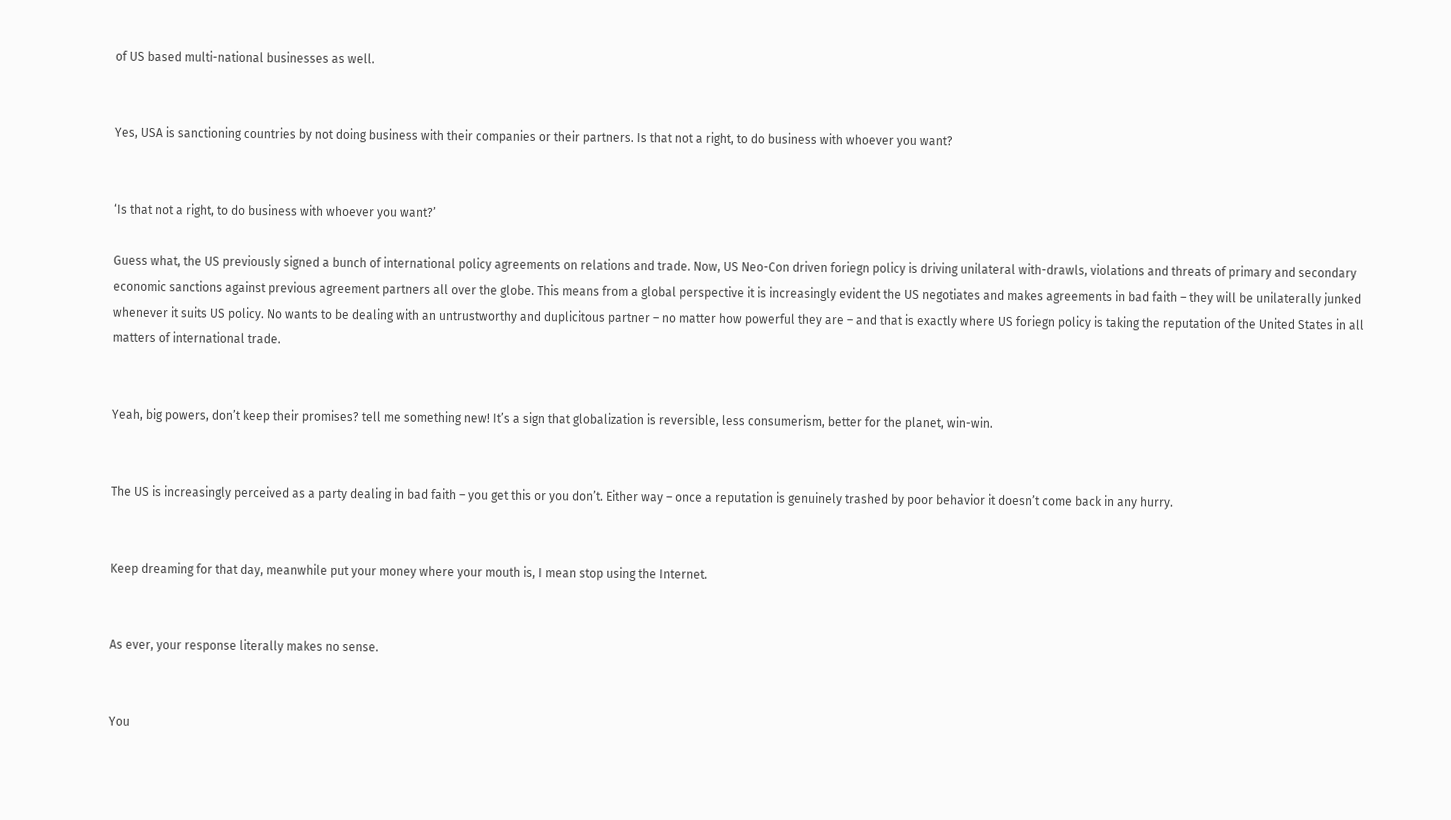of US based multi-national businesses as well.


Yes, USA is sanctioning countries by not doing business with their companies or their partners. Is that not a right, to do business with whoever you want?


‘Is that not a right, to do business with whoever you want?’

Guess what, the US previously signed a bunch of international policy agreements on relations and trade. Now, US Neo-Con driven foriegn policy is driving unilateral with-drawls, violations and threats of primary and secondary economic sanctions against previous agreement partners all over the globe. This means from a global perspective it is increasingly evident the US negotiates and makes agreements in bad faith – they will be unilaterally junked whenever it suits US policy. No wants to be dealing with an untrustworthy and duplicitous partner – no matter how powerful they are – and that is exactly where US foriegn policy is taking the reputation of the United States in all matters of international trade.


Yeah, big powers, don’t keep their promises? tell me something new! It’s a sign that globalization is reversible, less consumerism, better for the planet, win-win.


The US is increasingly perceived as a party dealing in bad faith – you get this or you don’t. Either way – once a reputation is genuinely trashed by poor behavior it doesn’t come back in any hurry.


Keep dreaming for that day, meanwhile put your money where your mouth is, I mean stop using the Internet.


As ever, your response literally makes no sense.


You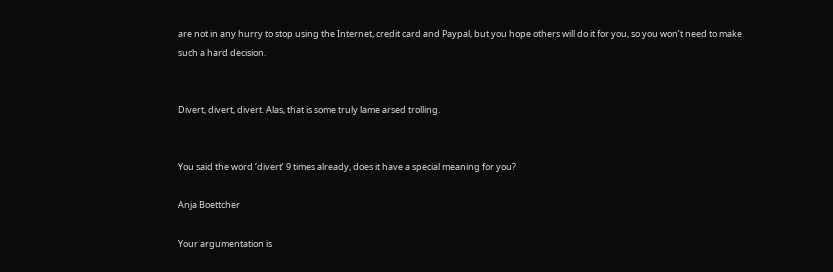are not in any hurry to stop using the Internet, credit card and Paypal, but you hope others will do it for you, so you won’t need to make such a hard decision.


Divert, divert, divert. Alas, that is some truly lame arsed trolling.


You said the word ‘divert’ 9 times already, does it have a special meaning for you?

Anja Boettcher

Your argumentation is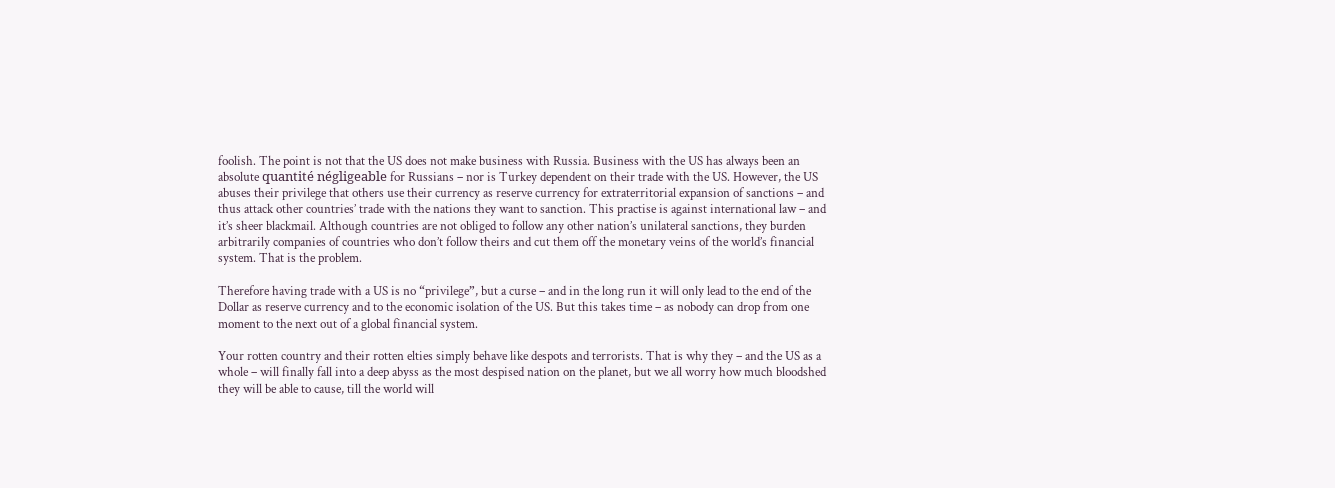foolish. The point is not that the US does not make business with Russia. Business with the US has always been an absolute quantité négligeable for Russians – nor is Turkey dependent on their trade with the US. However, the US abuses their privilege that others use their currency as reserve currency for extraterritorial expansion of sanctions – and thus attack other countries’ trade with the nations they want to sanction. This practise is against international law – and it’s sheer blackmail. Although countries are not obliged to follow any other nation’s unilateral sanctions, they burden arbitrarily companies of countries who don’t follow theirs and cut them off the monetary veins of the world’s financial system. That is the problem.

Therefore having trade with a US is no “privilege”, but a curse – and in the long run it will only lead to the end of the Dollar as reserve currency and to the economic isolation of the US. But this takes time – as nobody can drop from one moment to the next out of a global financial system.

Your rotten country and their rotten elties simply behave like despots and terrorists. That is why they – and the US as a whole – will finally fall into a deep abyss as the most despised nation on the planet, but we all worry how much bloodshed they will be able to cause, till the world will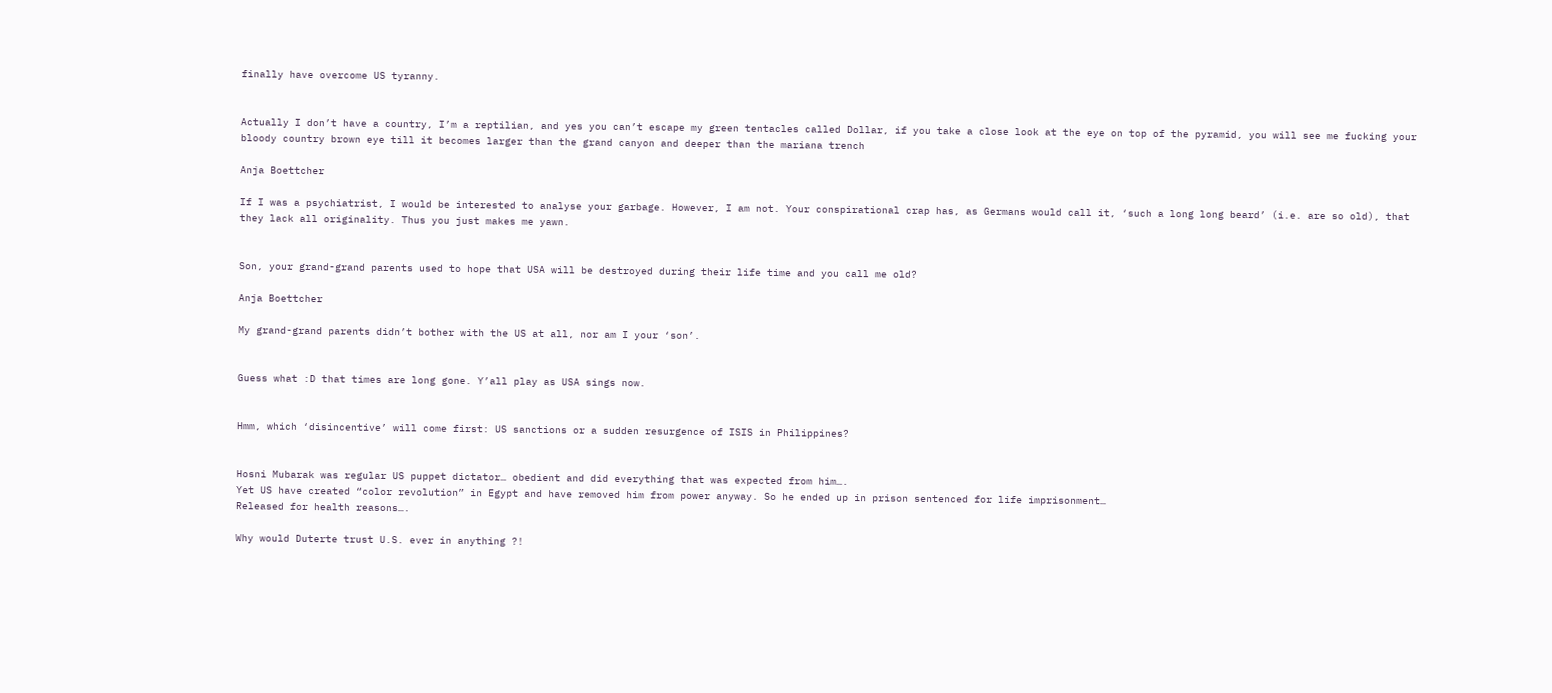finally have overcome US tyranny.


Actually I don’t have a country, I’m a reptilian, and yes you can’t escape my green tentacles called Dollar, if you take a close look at the eye on top of the pyramid, you will see me fucking your bloody country brown eye till it becomes larger than the grand canyon and deeper than the mariana trench

Anja Boettcher

If I was a psychiatrist, I would be interested to analyse your garbage. However, I am not. Your conspirational crap has, as Germans would call it, ‘such a long long beard’ (i.e. are so old), that they lack all originality. Thus you just makes me yawn.


Son, your grand-grand parents used to hope that USA will be destroyed during their life time and you call me old?

Anja Boettcher

My grand-grand parents didn’t bother with the US at all, nor am I your ‘son’.


Guess what :D that times are long gone. Y’all play as USA sings now.


Hmm, which ‘disincentive’ will come first: US sanctions or a sudden resurgence of ISIS in Philippines?


Hosni Mubarak was regular US puppet dictator… obedient and did everything that was expected from him….
Yet US have created “color revolution” in Egypt and have removed him from power anyway. So he ended up in prison sentenced for life imprisonment…
Released for health reasons….

Why would Duterte trust U.S. ever in anything ?!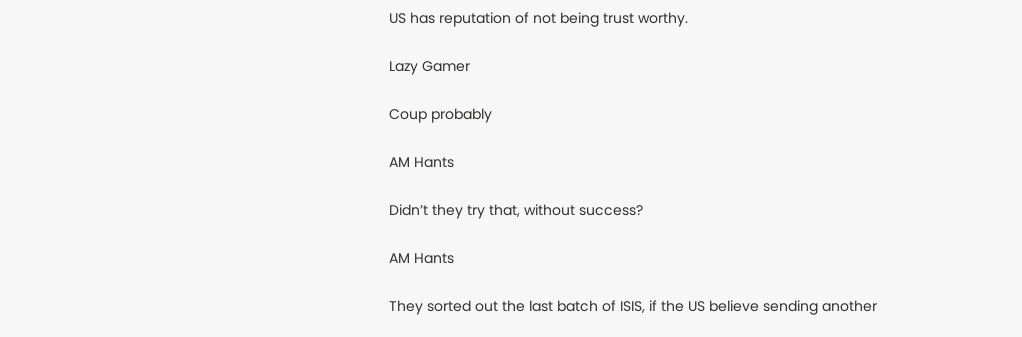US has reputation of not being trust worthy.

Lazy Gamer

Coup probably

AM Hants

Didn’t they try that, without success?

AM Hants

They sorted out the last batch of ISIS, if the US believe sending another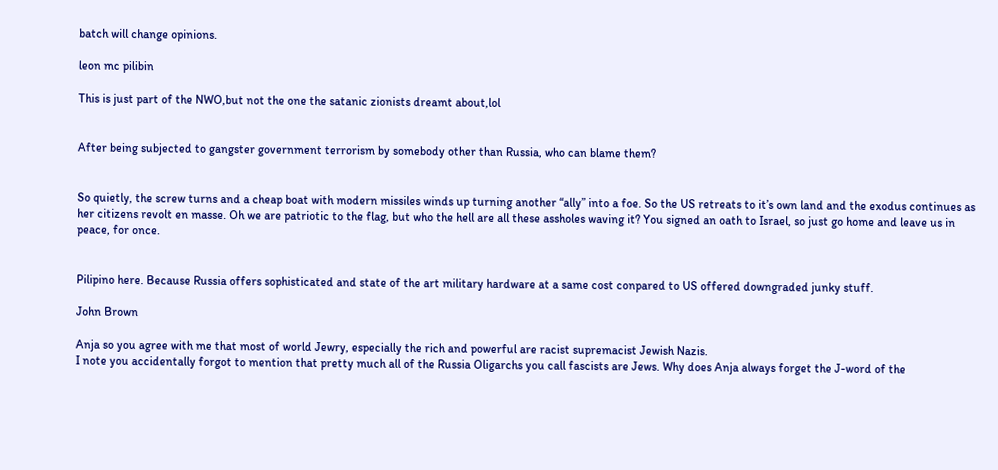batch will change opinions.

leon mc pilibin

This is just part of the NWO,but not the one the satanic zionists dreamt about,lol


After being subjected to gangster government terrorism by somebody other than Russia, who can blame them?


So quietly, the screw turns and a cheap boat with modern missiles winds up turning another “ally” into a foe. So the US retreats to it’s own land and the exodus continues as her citizens revolt en masse. Oh we are patriotic to the flag, but who the hell are all these assholes waving it? You signed an oath to Israel, so just go home and leave us in peace, for once.


Pilipino here. Because Russia offers sophisticated and state of the art military hardware at a same cost conpared to US offered downgraded junky stuff.

John Brown

Anja so you agree with me that most of world Jewry, especially the rich and powerful are racist supremacist Jewish Nazis.
I note you accidentally forgot to mention that pretty much all of the Russia Oligarchs you call fascists are Jews. Why does Anja always forget the J-word of the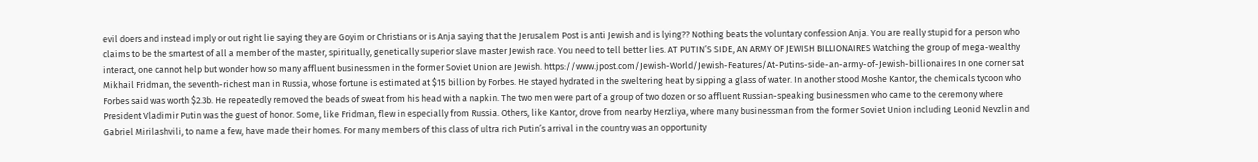evil doers and instead imply or out right lie saying they are Goyim or Christians or is Anja saying that the Jerusalem Post is anti Jewish and is lying?? Nothing beats the voluntary confession Anja. You are really stupid for a person who claims to be the smartest of all a member of the master, spiritually, genetically superior slave master Jewish race. You need to tell better lies. AT PUTIN’S SIDE, AN ARMY OF JEWISH BILLIONAIRES Watching the group of mega-wealthy interact, one cannot help but wonder how so many affluent businessmen in the former Soviet Union are Jewish. https://www.jpost.com/Jewish-World/Jewish-Features/At-Putins-side-an-army-of-Jewish-billionaires In one corner sat Mikhail Fridman, the seventh-richest man in Russia, whose fortune is estimated at $15 billion by Forbes. He stayed hydrated in the sweltering heat by sipping a glass of water. In another stood Moshe Kantor, the chemicals tycoon who Forbes said was worth $2.3b. He repeatedly removed the beads of sweat from his head with a napkin. The two men were part of a group of two dozen or so affluent Russian-speaking businessmen who came to the ceremony where President Vladimir Putin was the guest of honor. Some, like Fridman, flew in especially from Russia. Others, like Kantor, drove from nearby Herzliya, where many businessman from the former Soviet Union including Leonid Nevzlin and Gabriel Mirilashvili, to name a few, have made their homes. For many members of this class of ultra rich Putin’s arrival in the country was an opportunity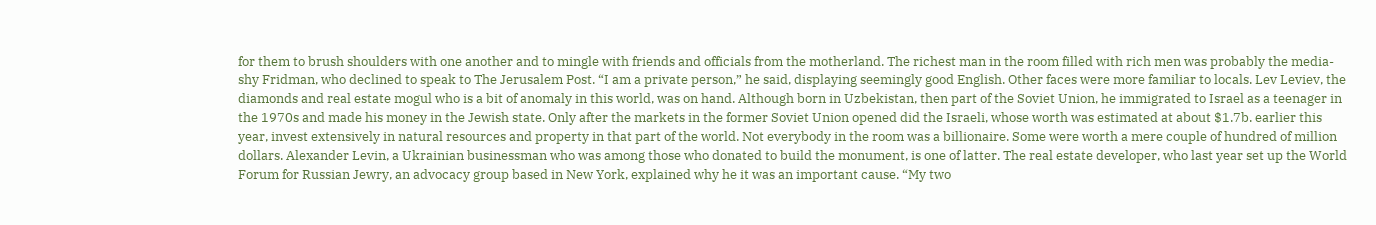for them to brush shoulders with one another and to mingle with friends and officials from the motherland. The richest man in the room filled with rich men was probably the media-shy Fridman, who declined to speak to The Jerusalem Post. “I am a private person,” he said, displaying seemingly good English. Other faces were more familiar to locals. Lev Leviev, the diamonds and real estate mogul who is a bit of anomaly in this world, was on hand. Although born in Uzbekistan, then part of the Soviet Union, he immigrated to Israel as a teenager in the 1970s and made his money in the Jewish state. Only after the markets in the former Soviet Union opened did the Israeli, whose worth was estimated at about $1.7b. earlier this year, invest extensively in natural resources and property in that part of the world. Not everybody in the room was a billionaire. Some were worth a mere couple of hundred of million dollars. Alexander Levin, a Ukrainian businessman who was among those who donated to build the monument, is one of latter. The real estate developer, who last year set up the World Forum for Russian Jewry, an advocacy group based in New York, explained why he it was an important cause. “My two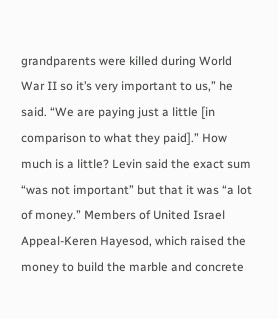grandparents were killed during World War II so it’s very important to us,” he said. “We are paying just a little [in comparison to what they paid].” How much is a little? Levin said the exact sum “was not important” but that it was “a lot of money.” Members of United Israel Appeal-Keren Hayesod, which raised the money to build the marble and concrete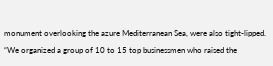monument overlooking the azure Mediterranean Sea, were also tight-lipped. “We organized a group of 10 to 15 top businessmen who raised the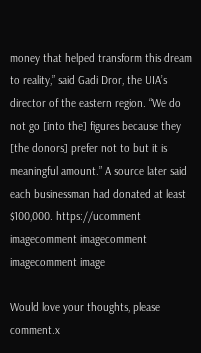money that helped transform this dream to reality,” said Gadi Dror, the UIA’s director of the eastern region. “We do not go [into the] figures because they [the donors] prefer not to but it is meaningful amount.” A source later said each businessman had donated at least $100,000. https://ucomment imagecomment imagecomment imagecomment image

Would love your thoughts, please comment.x